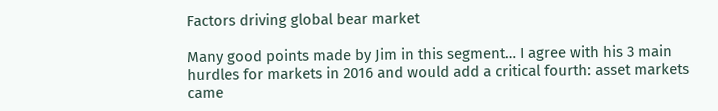Factors driving global bear market

Many good points made by Jim in this segment… I agree with his 3 main hurdles for markets in 2016 and would add a critical fourth: asset markets came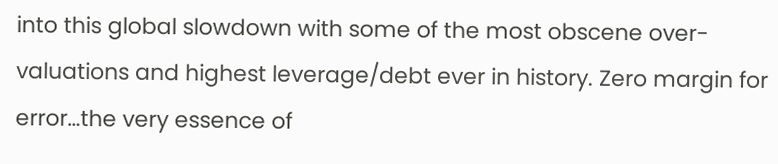into this global slowdown with some of the most obscene over-valuations and highest leverage/debt ever in history. Zero margin for error…the very essence of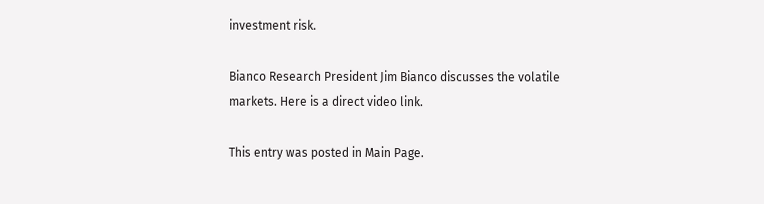investment risk.

Bianco Research President Jim Bianco discusses the volatile markets. Here is a direct video link.

This entry was posted in Main Page.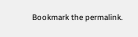Bookmark the permalink.